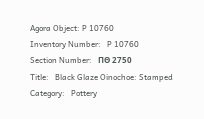Agora Object: P 10760
Inventory Number:   P 10760
Section Number:   ΠΘ 2750
Title:   Black Glaze Oinochoe: Stamped
Category:   Pottery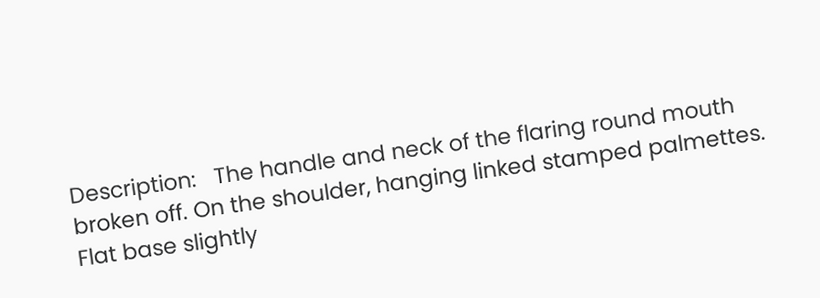Description:   The handle and neck of the flaring round mouth broken off. On the shoulder, hanging linked stamped palmettes. Flat base slightly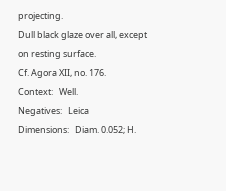projecting.
Dull black glaze over all, except on resting surface.
Cf. Agora XII, no. 176.
Context:   Well.
Negatives:   Leica
Dimensions:   Diam. 0.052; H.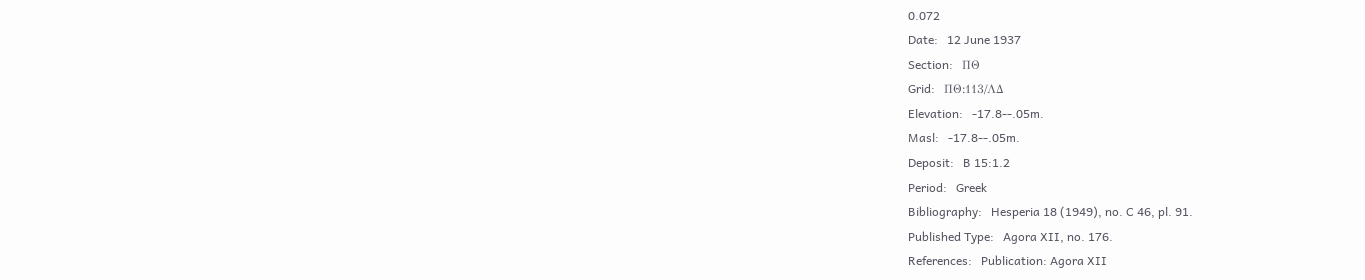0.072
Date:   12 June 1937
Section:   ΠΘ
Grid:   ΠΘ:113/ΛΔ
Elevation:   -17.8--.05m.
Masl:   -17.8--.05m.
Deposit:   B 15:1.2
Period:   Greek
Bibliography:   Hesperia 18 (1949), no. C 46, pl. 91.
Published Type:   Agora XII, no. 176.
References:   Publication: Agora XII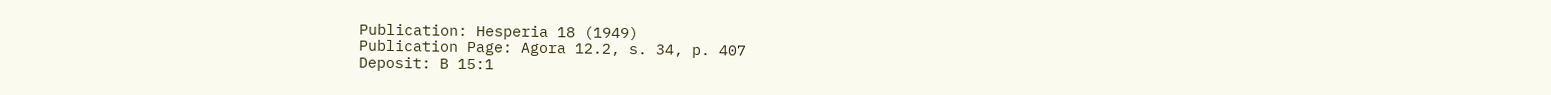Publication: Hesperia 18 (1949)
Publication Page: Agora 12.2, s. 34, p. 407
Deposit: B 15:1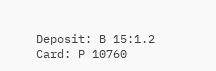Deposit: B 15:1.2
Card: P 10760